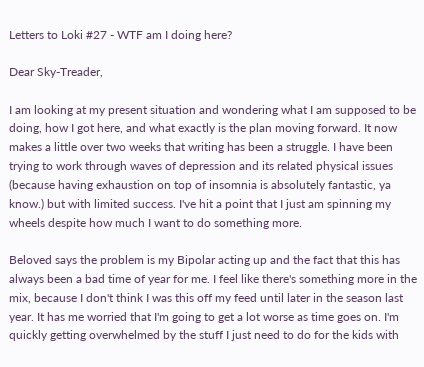Letters to Loki #27 - WTF am I doing here?

Dear Sky-Treader,

I am looking at my present situation and wondering what I am supposed to be doing, how I got here, and what exactly is the plan moving forward. It now makes a little over two weeks that writing has been a struggle. I have been trying to work through waves of depression and its related physical issues (because having exhaustion on top of insomnia is absolutely fantastic, ya know.) but with limited success. I've hit a point that I just am spinning my wheels despite how much I want to do something more.

Beloved says the problem is my Bipolar acting up and the fact that this has always been a bad time of year for me. I feel like there's something more in the mix, because I don't think I was this off my feed until later in the season last year. It has me worried that I'm going to get a lot worse as time goes on. I'm quickly getting overwhelmed by the stuff I just need to do for the kids with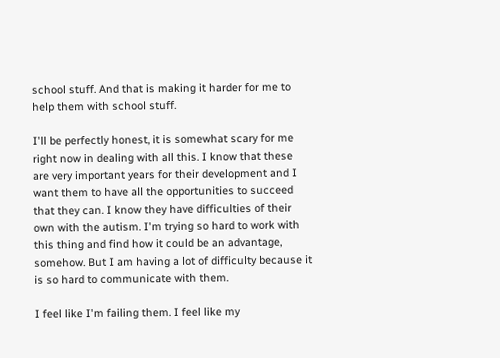school stuff. And that is making it harder for me to help them with school stuff.

I'll be perfectly honest, it is somewhat scary for me right now in dealing with all this. I know that these are very important years for their development and I want them to have all the opportunities to succeed that they can. I know they have difficulties of their own with the autism. I'm trying so hard to work with this thing and find how it could be an advantage, somehow. But I am having a lot of difficulty because it is so hard to communicate with them.

I feel like I'm failing them. I feel like my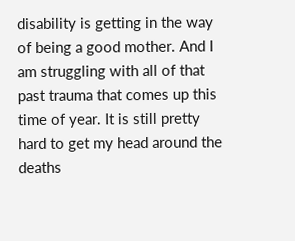disability is getting in the way of being a good mother. And I am struggling with all of that past trauma that comes up this time of year. It is still pretty hard to get my head around the deaths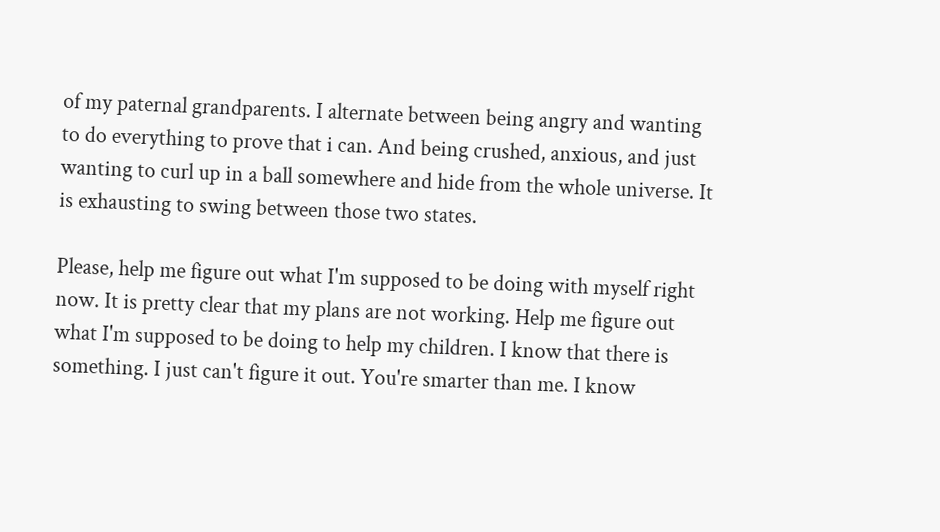of my paternal grandparents. I alternate between being angry and wanting to do everything to prove that i can. And being crushed, anxious, and just wanting to curl up in a ball somewhere and hide from the whole universe. It is exhausting to swing between those two states.

Please, help me figure out what I'm supposed to be doing with myself right now. It is pretty clear that my plans are not working. Help me figure out what I'm supposed to be doing to help my children. I know that there is something. I just can't figure it out. You're smarter than me. I know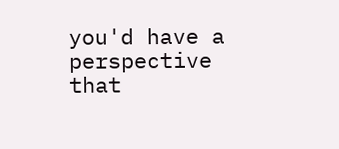you'd have a perspective that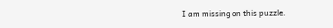I am missing on this puzzle.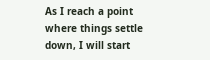As I reach a point where things settle down, I will start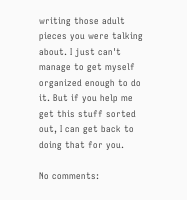writing those adult pieces you were talking about. I just can't manage to get myself organized enough to do it. But if you help me get this stuff sorted out, I can get back to doing that for you.

No comments: